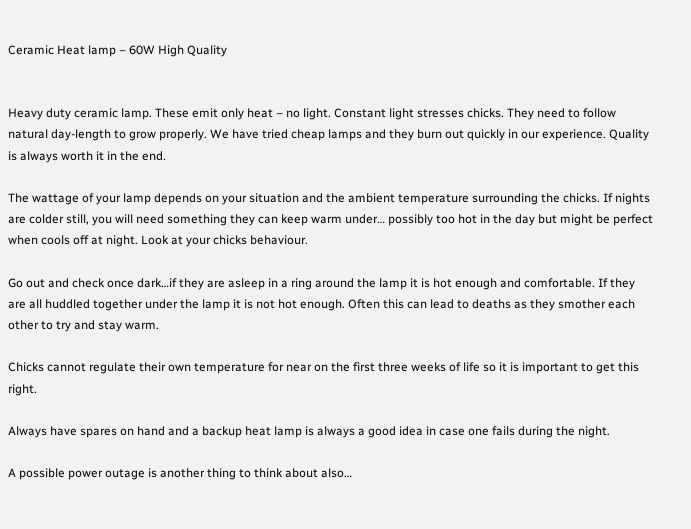Ceramic Heat lamp – 60W High Quality


Heavy duty ceramic lamp. These emit only heat – no light. Constant light stresses chicks. They need to follow natural day-length to grow properly. We have tried cheap lamps and they burn out quickly in our experience. Quality is always worth it in the end.

The wattage of your lamp depends on your situation and the ambient temperature surrounding the chicks. If nights are colder still, you will need something they can keep warm under… possibly too hot in the day but might be perfect when cools off at night. Look at your chicks behaviour.

Go out and check once dark…if they are asleep in a ring around the lamp it is hot enough and comfortable. If they are all huddled together under the lamp it is not hot enough. Often this can lead to deaths as they smother each other to try and stay warm.

Chicks cannot regulate their own temperature for near on the first three weeks of life so it is important to get this right.

Always have spares on hand and a backup heat lamp is always a good idea in case one fails during the night.

A possible power outage is another thing to think about also…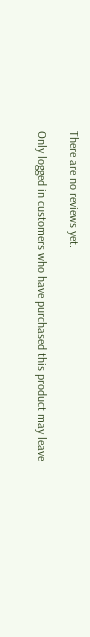There are no reviews yet.

Only logged in customers who have purchased this product may leave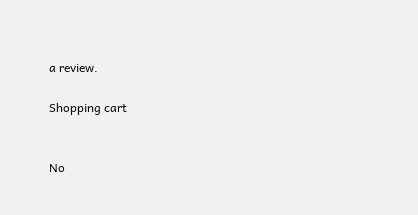a review.

Shopping cart


No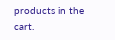products in the cart.